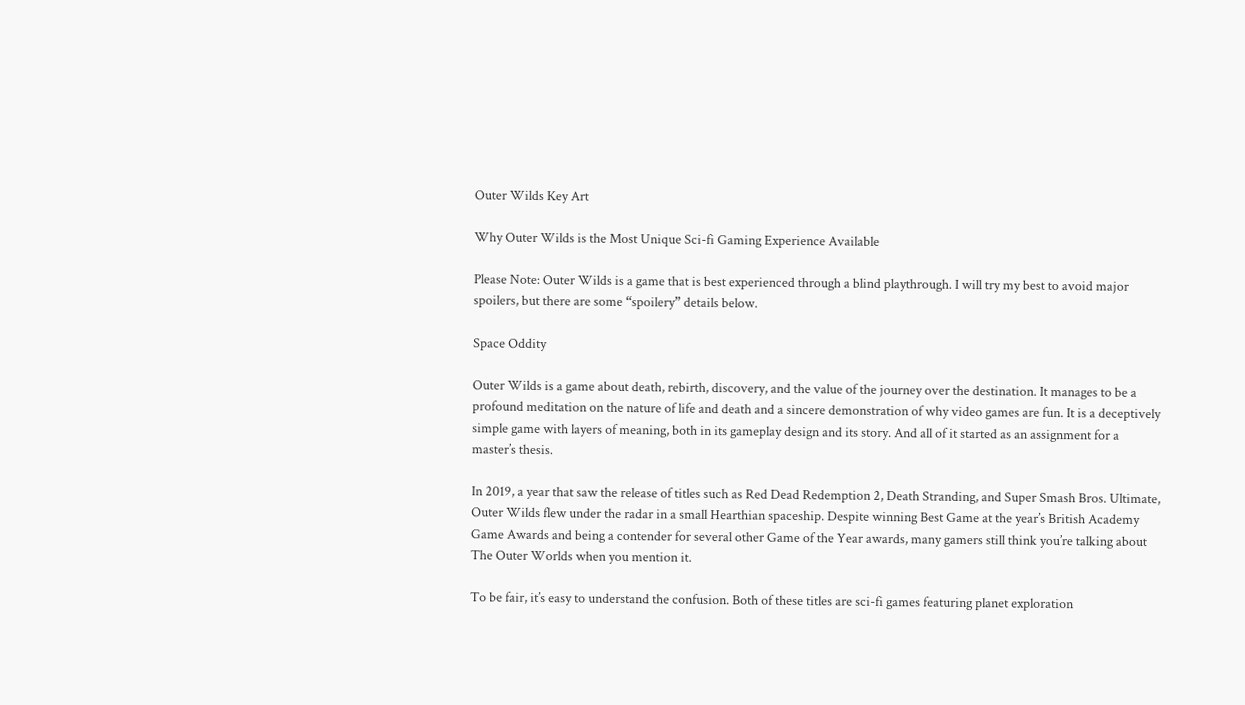Outer Wilds Key Art

Why Outer Wilds is the Most Unique Sci-fi Gaming Experience Available

Please Note: Outer Wilds is a game that is best experienced through a blind playthrough. I will try my best to avoid major spoilers, but there are some “spoilery” details below.

Space Oddity

Outer Wilds is a game about death, rebirth, discovery, and the value of the journey over the destination. It manages to be a profound meditation on the nature of life and death and a sincere demonstration of why video games are fun. It is a deceptively simple game with layers of meaning, both in its gameplay design and its story. And all of it started as an assignment for a master’s thesis.

In 2019, a year that saw the release of titles such as Red Dead Redemption 2, Death Stranding, and Super Smash Bros. Ultimate, Outer Wilds flew under the radar in a small Hearthian spaceship. Despite winning Best Game at the year’s British Academy Game Awards and being a contender for several other Game of the Year awards, many gamers still think you’re talking about The Outer Worlds when you mention it.

To be fair, it’s easy to understand the confusion. Both of these titles are sci-fi games featuring planet exploration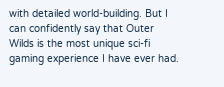with detailed world-building. But I can confidently say that Outer Wilds is the most unique sci-fi gaming experience I have ever had.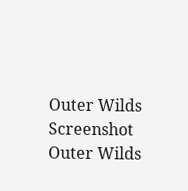Outer Wilds Screenshot
Outer Wilds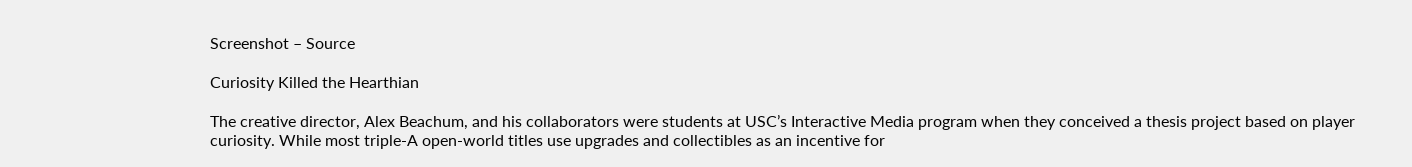Screenshot – Source

Curiosity Killed the Hearthian

The creative director, Alex Beachum, and his collaborators were students at USC’s Interactive Media program when they conceived a thesis project based on player curiosity. While most triple-A open-world titles use upgrades and collectibles as an incentive for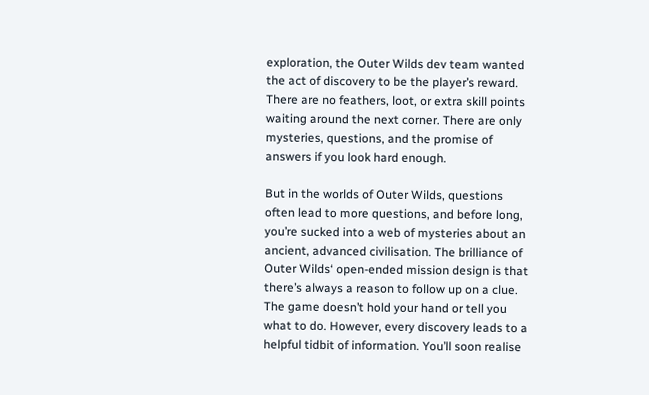exploration, the Outer Wilds dev team wanted the act of discovery to be the player’s reward. There are no feathers, loot, or extra skill points waiting around the next corner. There are only mysteries, questions, and the promise of answers if you look hard enough.

But in the worlds of Outer Wilds, questions often lead to more questions, and before long, you’re sucked into a web of mysteries about an ancient, advanced civilisation. The brilliance of Outer Wilds‘ open-ended mission design is that there’s always a reason to follow up on a clue. The game doesn’t hold your hand or tell you what to do. However, every discovery leads to a helpful tidbit of information. You’ll soon realise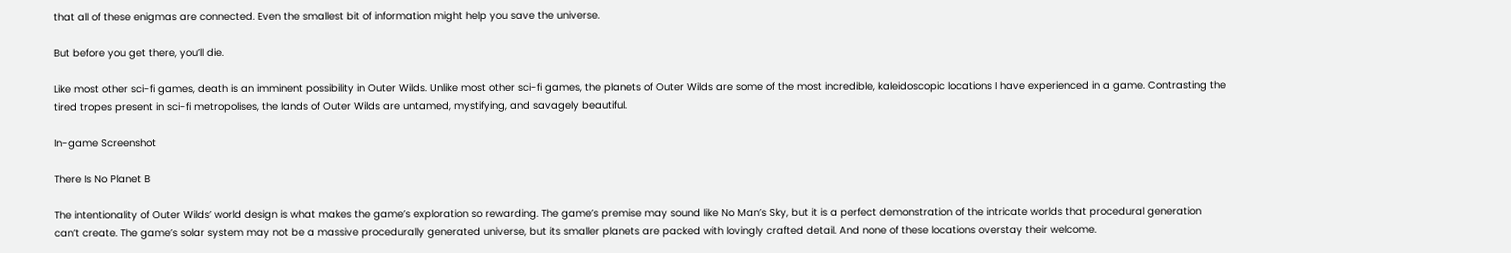that all of these enigmas are connected. Even the smallest bit of information might help you save the universe.

But before you get there, you’ll die.

Like most other sci-fi games, death is an imminent possibility in Outer Wilds. Unlike most other sci-fi games, the planets of Outer Wilds are some of the most incredible, kaleidoscopic locations I have experienced in a game. Contrasting the tired tropes present in sci-fi metropolises, the lands of Outer Wilds are untamed, mystifying, and savagely beautiful.

In-game Screenshot

There Is No Planet B

The intentionality of Outer Wilds’ world design is what makes the game’s exploration so rewarding. The game’s premise may sound like No Man’s Sky, but it is a perfect demonstration of the intricate worlds that procedural generation can’t create. The game’s solar system may not be a massive procedurally generated universe, but its smaller planets are packed with lovingly crafted detail. And none of these locations overstay their welcome.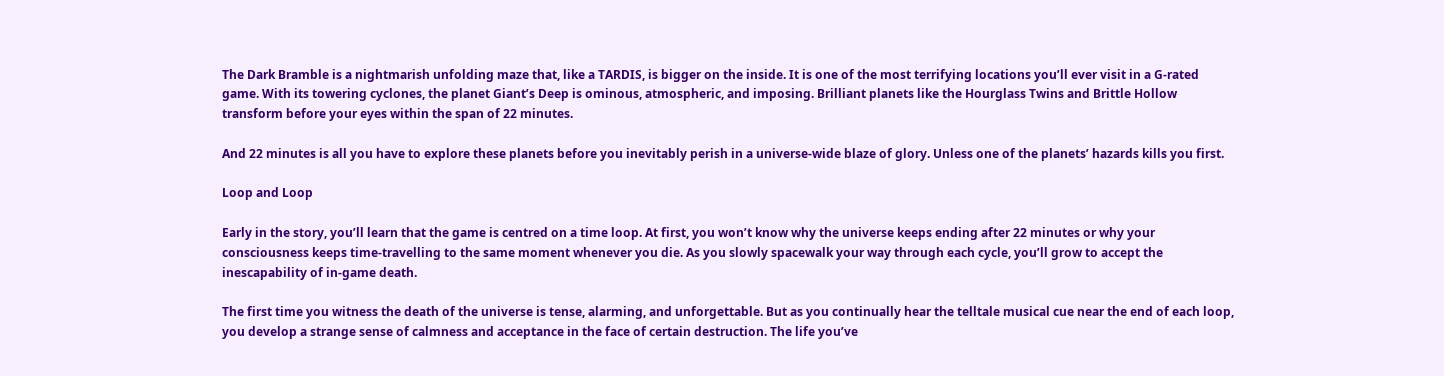The Dark Bramble is a nightmarish unfolding maze that, like a TARDIS, is bigger on the inside. It is one of the most terrifying locations you’ll ever visit in a G-rated game. With its towering cyclones, the planet Giant’s Deep is ominous, atmospheric, and imposing. Brilliant planets like the Hourglass Twins and Brittle Hollow transform before your eyes within the span of 22 minutes.

And 22 minutes is all you have to explore these planets before you inevitably perish in a universe-wide blaze of glory. Unless one of the planets’ hazards kills you first.

Loop and Loop

Early in the story, you’ll learn that the game is centred on a time loop. At first, you won’t know why the universe keeps ending after 22 minutes or why your consciousness keeps time-travelling to the same moment whenever you die. As you slowly spacewalk your way through each cycle, you’ll grow to accept the inescapability of in-game death.

The first time you witness the death of the universe is tense, alarming, and unforgettable. But as you continually hear the telltale musical cue near the end of each loop, you develop a strange sense of calmness and acceptance in the face of certain destruction. The life you’ve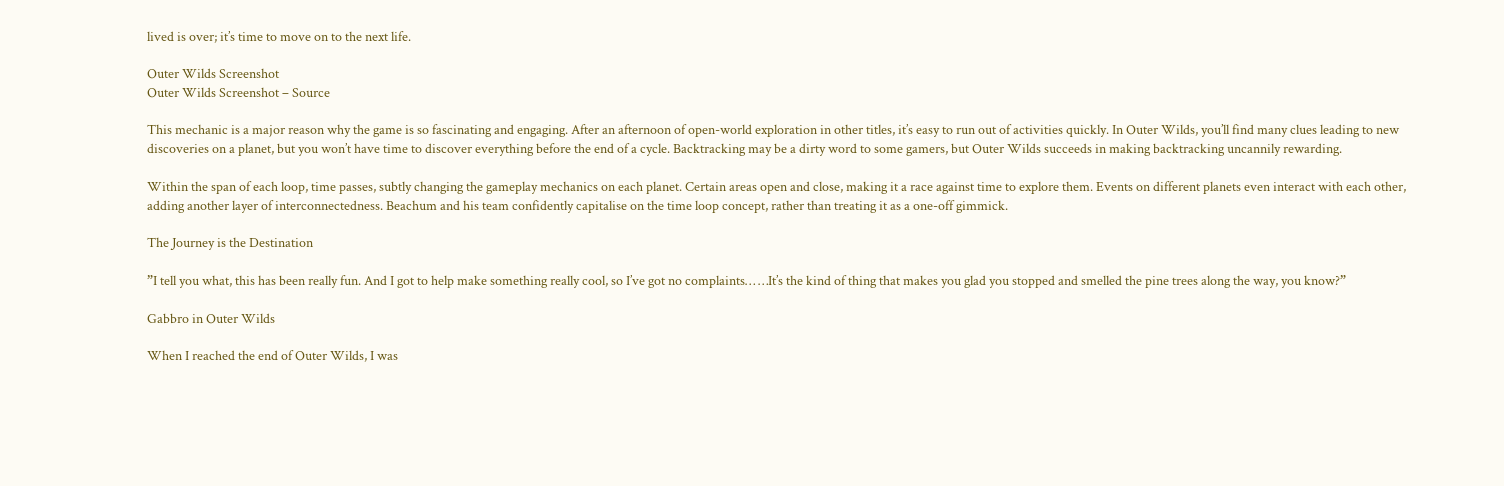lived is over; it’s time to move on to the next life.

Outer Wilds Screenshot
Outer Wilds Screenshot – Source

This mechanic is a major reason why the game is so fascinating and engaging. After an afternoon of open-world exploration in other titles, it’s easy to run out of activities quickly. In Outer Wilds, you’ll find many clues leading to new discoveries on a planet, but you won’t have time to discover everything before the end of a cycle. Backtracking may be a dirty word to some gamers, but Outer Wilds succeeds in making backtracking uncannily rewarding.

Within the span of each loop, time passes, subtly changing the gameplay mechanics on each planet. Certain areas open and close, making it a race against time to explore them. Events on different planets even interact with each other, adding another layer of interconnectedness. Beachum and his team confidently capitalise on the time loop concept, rather than treating it as a one-off gimmick.

The Journey is the Destination

”I tell you what, this has been really fun. And I got to help make something really cool, so I’ve got no complaints… …It’s the kind of thing that makes you glad you stopped and smelled the pine trees along the way, you know?”

Gabbro in Outer Wilds

When I reached the end of Outer Wilds, I was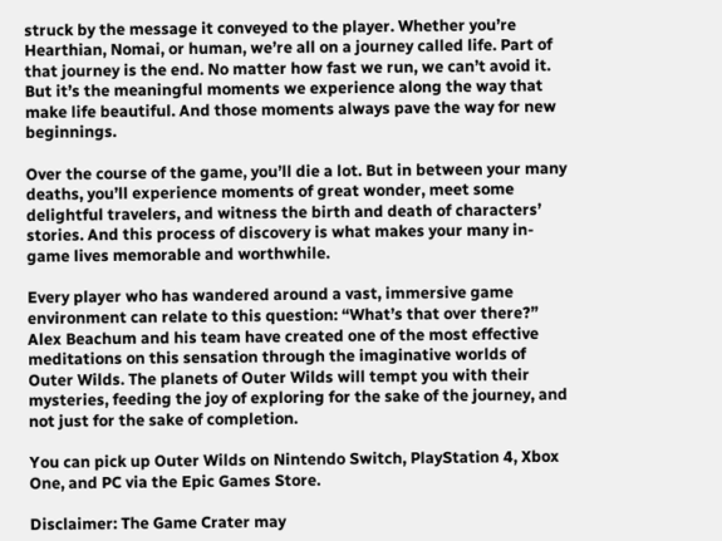struck by the message it conveyed to the player. Whether you’re Hearthian, Nomai, or human, we’re all on a journey called life. Part of that journey is the end. No matter how fast we run, we can’t avoid it. But it’s the meaningful moments we experience along the way that make life beautiful. And those moments always pave the way for new beginnings.

Over the course of the game, you’ll die a lot. But in between your many deaths, you’ll experience moments of great wonder, meet some delightful travelers, and witness the birth and death of characters’ stories. And this process of discovery is what makes your many in-game lives memorable and worthwhile.

Every player who has wandered around a vast, immersive game environment can relate to this question: “What’s that over there?” Alex Beachum and his team have created one of the most effective meditations on this sensation through the imaginative worlds of Outer Wilds. The planets of Outer Wilds will tempt you with their mysteries, feeding the joy of exploring for the sake of the journey, and not just for the sake of completion.

You can pick up Outer Wilds on Nintendo Switch, PlayStation 4, Xbox One, and PC via the Epic Games Store.

Disclaimer: The Game Crater may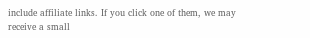include affiliate links. If you click one of them, we may receive a small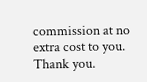commission at no extra cost to you. Thank you.